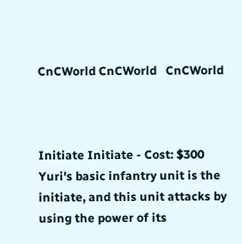CnCWorld CnCWorld   CnCWorld



Initiate Initiate - Cost: $300
Yuri's basic infantry unit is the initiate, and this unit attacks by using the power of its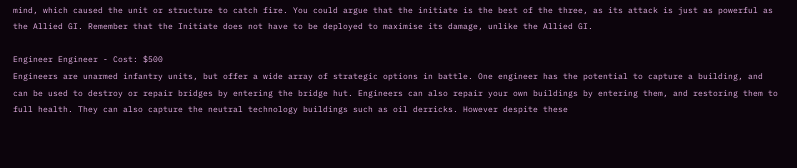mind, which caused the unit or structure to catch fire. You could argue that the initiate is the best of the three, as its attack is just as powerful as the Allied GI. Remember that the Initiate does not have to be deployed to maximise its damage, unlike the Allied GI.

Engineer Engineer - Cost: $500
Engineers are unarmed infantry units, but offer a wide array of strategic options in battle. One engineer has the potential to capture a building, and can be used to destroy or repair bridges by entering the bridge hut. Engineers can also repair your own buildings by entering them, and restoring them to full health. They can also capture the neutral technology buildings such as oil derricks. However despite these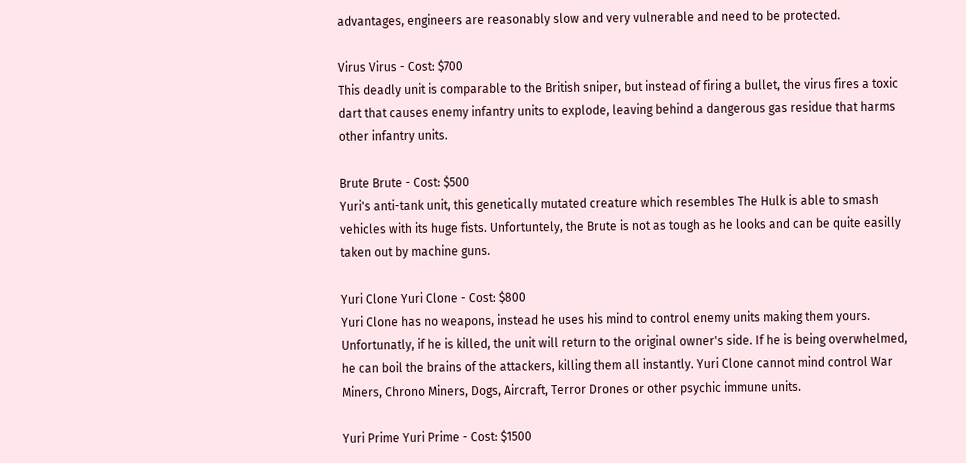advantages, engineers are reasonably slow and very vulnerable and need to be protected.

Virus Virus - Cost: $700
This deadly unit is comparable to the British sniper, but instead of firing a bullet, the virus fires a toxic dart that causes enemy infantry units to explode, leaving behind a dangerous gas residue that harms other infantry units.

Brute Brute - Cost: $500
Yuri's anti-tank unit, this genetically mutated creature which resembles The Hulk is able to smash vehicles with its huge fists. Unfortuntely, the Brute is not as tough as he looks and can be quite easilly taken out by machine guns.

Yuri Clone Yuri Clone - Cost: $800
Yuri Clone has no weapons, instead he uses his mind to control enemy units making them yours. Unfortunatly, if he is killed, the unit will return to the original owner's side. If he is being overwhelmed, he can boil the brains of the attackers, killing them all instantly. Yuri Clone cannot mind control War Miners, Chrono Miners, Dogs, Aircraft, Terror Drones or other psychic immune units.

Yuri Prime Yuri Prime - Cost: $1500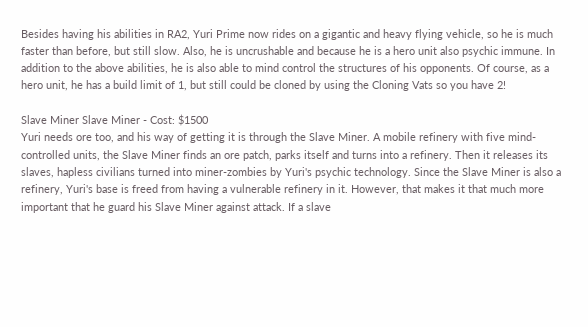Besides having his abilities in RA2, Yuri Prime now rides on a gigantic and heavy flying vehicle, so he is much faster than before, but still slow. Also, he is uncrushable and because he is a hero unit also psychic immune. In addition to the above abilities, he is also able to mind control the structures of his opponents. Of course, as a hero unit, he has a build limit of 1, but still could be cloned by using the Cloning Vats so you have 2!

Slave Miner Slave Miner - Cost: $1500
Yuri needs ore too, and his way of getting it is through the Slave Miner. A mobile refinery with five mind-controlled units, the Slave Miner finds an ore patch, parks itself and turns into a refinery. Then it releases its slaves, hapless civilians turned into miner-zombies by Yuri's psychic technology. Since the Slave Miner is also a refinery, Yuri's base is freed from having a vulnerable refinery in it. However, that makes it that much more important that he guard his Slave Miner against attack. If a slave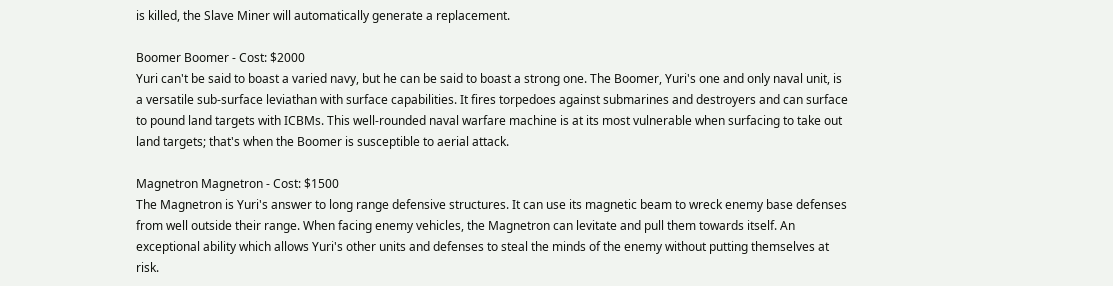is killed, the Slave Miner will automatically generate a replacement.

Boomer Boomer - Cost: $2000
Yuri can't be said to boast a varied navy, but he can be said to boast a strong one. The Boomer, Yuri's one and only naval unit, is a versatile sub-surface leviathan with surface capabilities. It fires torpedoes against submarines and destroyers and can surface to pound land targets with ICBMs. This well-rounded naval warfare machine is at its most vulnerable when surfacing to take out land targets; that's when the Boomer is susceptible to aerial attack.

Magnetron Magnetron - Cost: $1500
The Magnetron is Yuri's answer to long range defensive structures. It can use its magnetic beam to wreck enemy base defenses from well outside their range. When facing enemy vehicles, the Magnetron can levitate and pull them towards itself. An exceptional ability which allows Yuri's other units and defenses to steal the minds of the enemy without putting themselves at risk.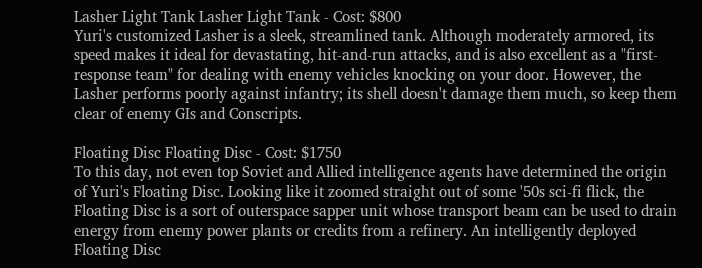Lasher Light Tank Lasher Light Tank - Cost: $800
Yuri's customized Lasher is a sleek, streamlined tank. Although moderately armored, its speed makes it ideal for devastating, hit-and-run attacks, and is also excellent as a "first-response team" for dealing with enemy vehicles knocking on your door. However, the Lasher performs poorly against infantry; its shell doesn't damage them much, so keep them clear of enemy GIs and Conscripts.

Floating Disc Floating Disc - Cost: $1750
To this day, not even top Soviet and Allied intelligence agents have determined the origin of Yuri's Floating Disc. Looking like it zoomed straight out of some '50s sci-fi flick, the Floating Disc is a sort of outerspace sapper unit whose transport beam can be used to drain energy from enemy power plants or credits from a refinery. An intelligently deployed Floating Disc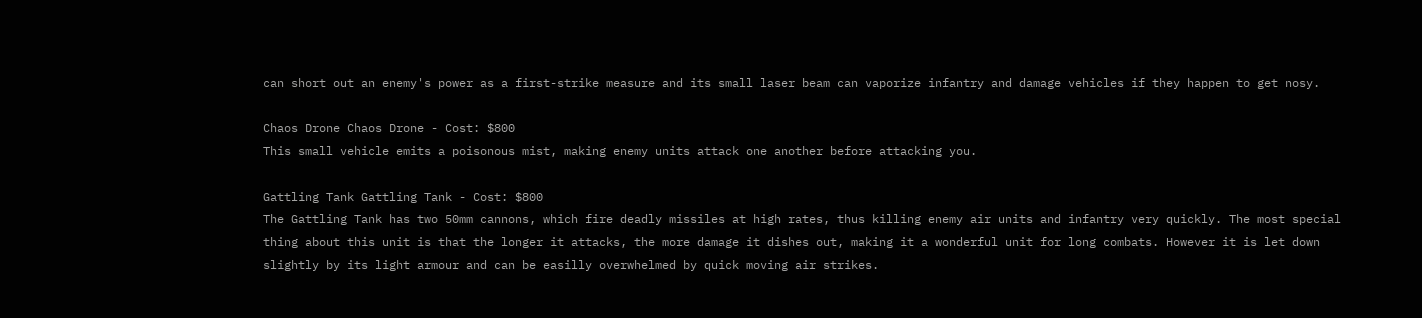can short out an enemy's power as a first-strike measure and its small laser beam can vaporize infantry and damage vehicles if they happen to get nosy.

Chaos Drone Chaos Drone - Cost: $800
This small vehicle emits a poisonous mist, making enemy units attack one another before attacking you.

Gattling Tank Gattling Tank - Cost: $800
The Gattling Tank has two 50mm cannons, which fire deadly missiles at high rates, thus killing enemy air units and infantry very quickly. The most special thing about this unit is that the longer it attacks, the more damage it dishes out, making it a wonderful unit for long combats. However it is let down slightly by its light armour and can be easilly overwhelmed by quick moving air strikes.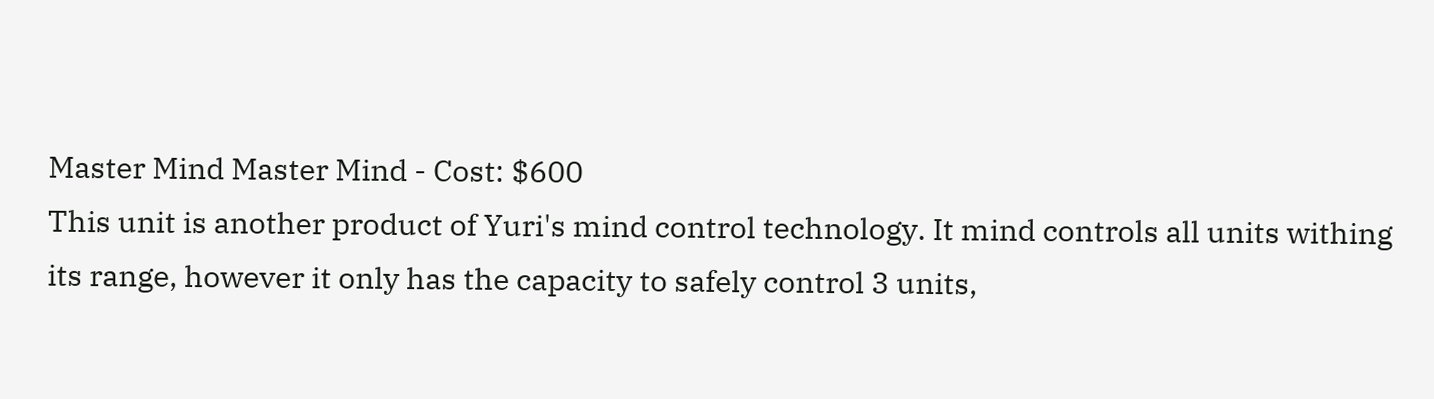Master Mind Master Mind - Cost: $600
This unit is another product of Yuri's mind control technology. It mind controls all units withing its range, however it only has the capacity to safely control 3 units,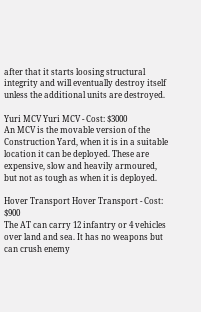after that it starts loosing structural integrity and will eventually destroy itself unless the additional units are destroyed.

Yuri MCV Yuri MCV - Cost: $3000
An MCV is the movable version of the Construction Yard, when it is in a suitable location it can be deployed. These are expensive, slow and heavily armoured, but not as tough as when it is deployed.

Hover Transport Hover Transport - Cost: $900
The AT can carry 12 infantry or 4 vehicles over land and sea. It has no weapons but can crush enemy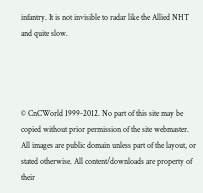infantry. It is not invisible to radar like the Allied NHT and quite slow.




© CnCWorld 1999-2012. No part of this site may be copied without prior permission of the site webmaster. All images are public domain unless part of the layout, or stated otherwise. All content/downloads are property of their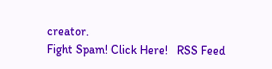creator.
Fight Spam! Click Here!   RSS Feed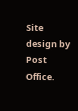Site design by Post Office.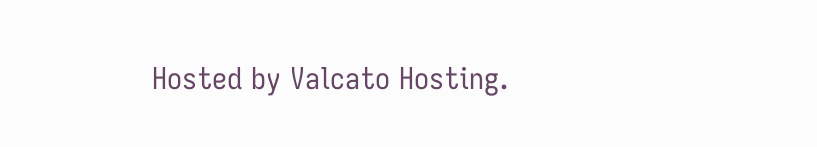Hosted by Valcato Hosting.